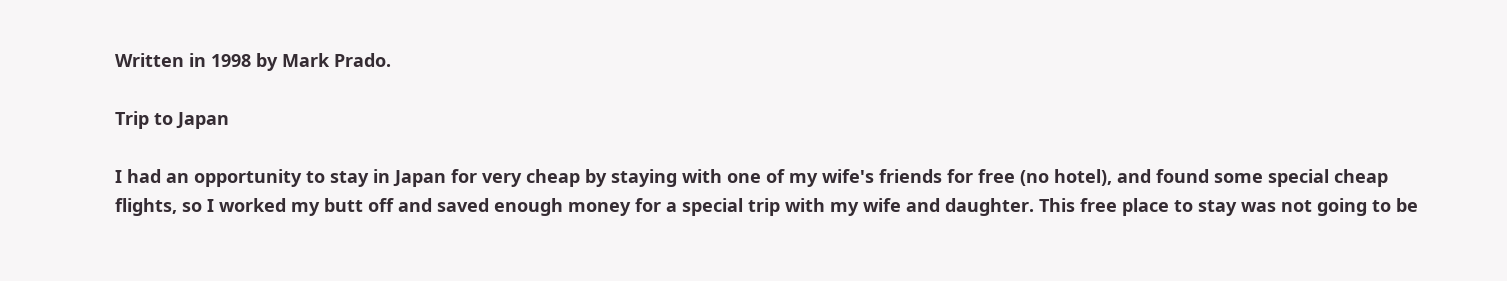Written in 1998 by Mark Prado.

Trip to Japan

I had an opportunity to stay in Japan for very cheap by staying with one of my wife's friends for free (no hotel), and found some special cheap flights, so I worked my butt off and saved enough money for a special trip with my wife and daughter. This free place to stay was not going to be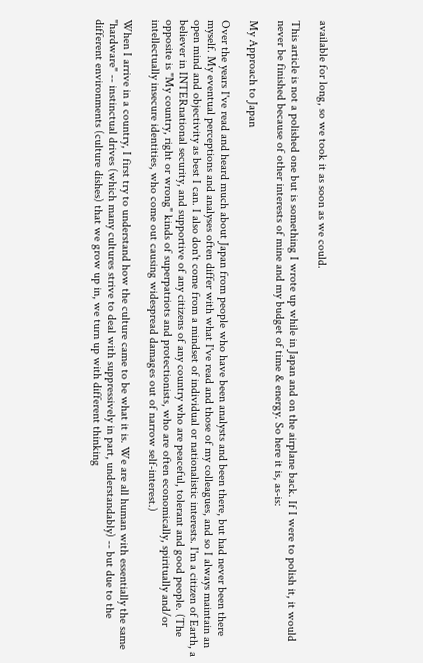available for long, so we took it as soon as we could.

This article is not a polished one but is something I wrote up while in Japan and on the airplane back. If I were to polish it, it would never be finished because of other interests of mine and my budget of time & energy. So here it is, as-is:

My Approach to Japan

Over the years I've read and heard much about Japan from people who have been analysts and been there, but had never been there myself. My eventual perceptions and analyses often differ with what I've read and those of my colleagues, and so I always maintain an open mind and objectivity as best I can. I also don't come from a mindset of individual or nationalistic interests. I'm a citizen of Earth, a believer in INTERnational security, and supportive of any citizens of any country who are peaceful, tolerant and good people. (The opposite is "My country, right or wrong" kinds of superpatriots and protectionists, who are often economically, spiritually and/or intellectually insecure identities, who come out causing widespread damages out of narrow self-interest.)

When I arrive in a country, I first try to understand how the culture came to be what it is. We are all human with essentially the same "hardware" -- instinctual drives (which many cultures strive to deal with suppressively in part, understandably) -- but due to the different environments (culture dishes) that we grow up in, we turn up with different thinking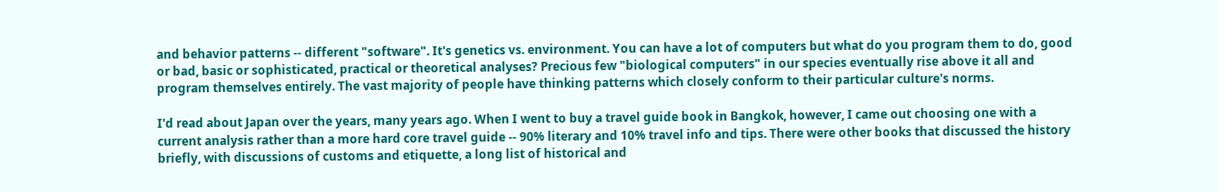and behavior patterns -- different "software". It's genetics vs. environment. You can have a lot of computers but what do you program them to do, good or bad, basic or sophisticated, practical or theoretical analyses? Precious few "biological computers" in our species eventually rise above it all and program themselves entirely. The vast majority of people have thinking patterns which closely conform to their particular culture's norms.

I'd read about Japan over the years, many years ago. When I went to buy a travel guide book in Bangkok, however, I came out choosing one with a current analysis rather than a more hard core travel guide -- 90% literary and 10% travel info and tips. There were other books that discussed the history briefly, with discussions of customs and etiquette, a long list of historical and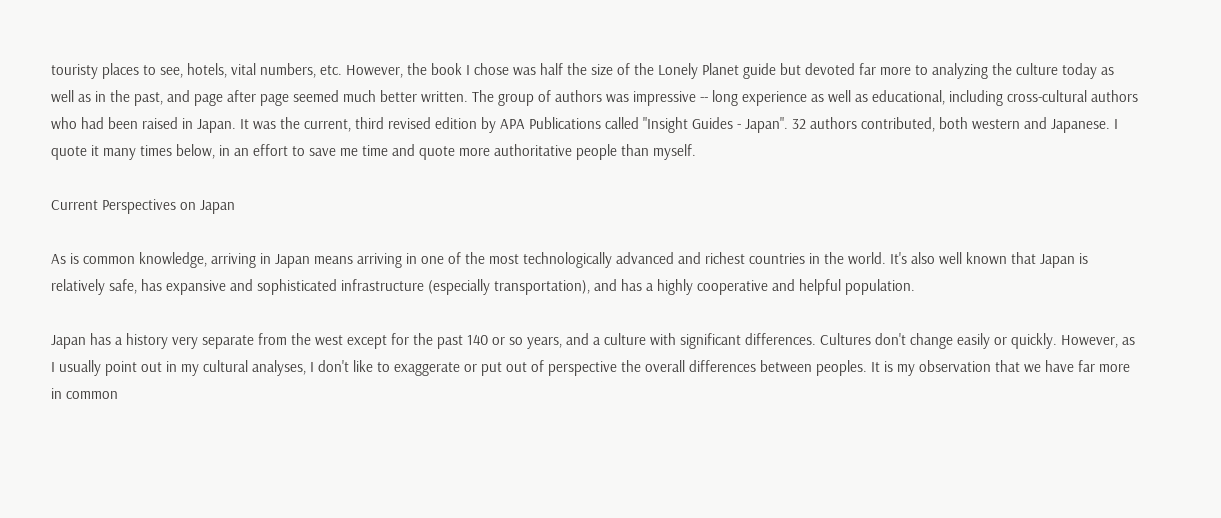touristy places to see, hotels, vital numbers, etc. However, the book I chose was half the size of the Lonely Planet guide but devoted far more to analyzing the culture today as well as in the past, and page after page seemed much better written. The group of authors was impressive -- long experience as well as educational, including cross-cultural authors who had been raised in Japan. It was the current, third revised edition by APA Publications called "Insight Guides - Japan". 32 authors contributed, both western and Japanese. I quote it many times below, in an effort to save me time and quote more authoritative people than myself.

Current Perspectives on Japan

As is common knowledge, arriving in Japan means arriving in one of the most technologically advanced and richest countries in the world. It's also well known that Japan is relatively safe, has expansive and sophisticated infrastructure (especially transportation), and has a highly cooperative and helpful population.

Japan has a history very separate from the west except for the past 140 or so years, and a culture with significant differences. Cultures don't change easily or quickly. However, as I usually point out in my cultural analyses, I don't like to exaggerate or put out of perspective the overall differences between peoples. It is my observation that we have far more in common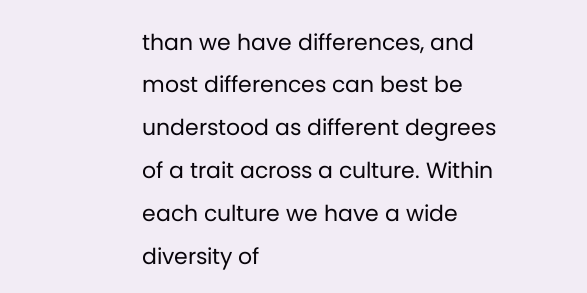than we have differences, and most differences can best be understood as different degrees of a trait across a culture. Within each culture we have a wide diversity of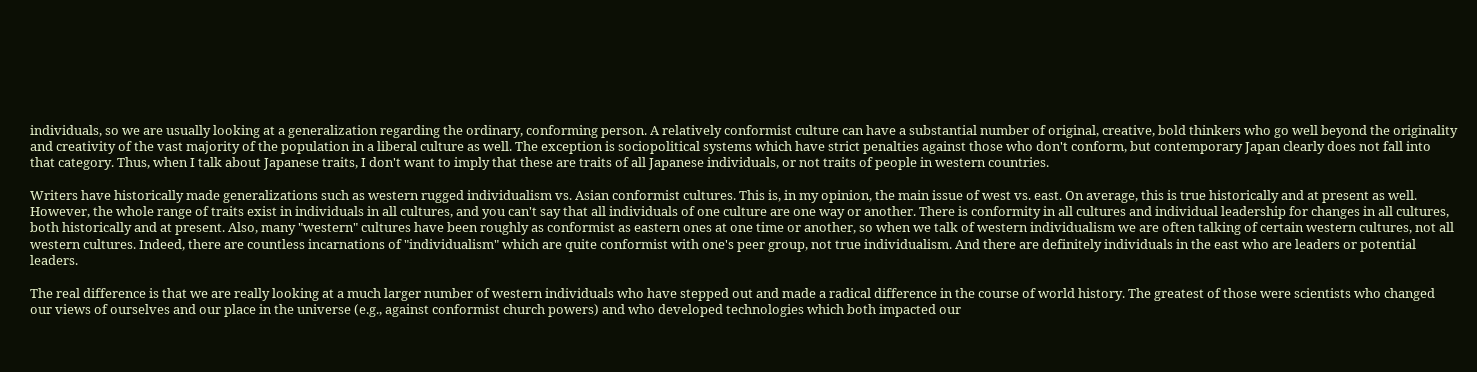individuals, so we are usually looking at a generalization regarding the ordinary, conforming person. A relatively conformist culture can have a substantial number of original, creative, bold thinkers who go well beyond the originality and creativity of the vast majority of the population in a liberal culture as well. The exception is sociopolitical systems which have strict penalties against those who don't conform, but contemporary Japan clearly does not fall into that category. Thus, when I talk about Japanese traits, I don't want to imply that these are traits of all Japanese individuals, or not traits of people in western countries.

Writers have historically made generalizations such as western rugged individualism vs. Asian conformist cultures. This is, in my opinion, the main issue of west vs. east. On average, this is true historically and at present as well. However, the whole range of traits exist in individuals in all cultures, and you can't say that all individuals of one culture are one way or another. There is conformity in all cultures and individual leadership for changes in all cultures, both historically and at present. Also, many "western" cultures have been roughly as conformist as eastern ones at one time or another, so when we talk of western individualism we are often talking of certain western cultures, not all western cultures. Indeed, there are countless incarnations of "individualism" which are quite conformist with one's peer group, not true individualism. And there are definitely individuals in the east who are leaders or potential leaders.

The real difference is that we are really looking at a much larger number of western individuals who have stepped out and made a radical difference in the course of world history. The greatest of those were scientists who changed our views of ourselves and our place in the universe (e.g., against conformist church powers) and who developed technologies which both impacted our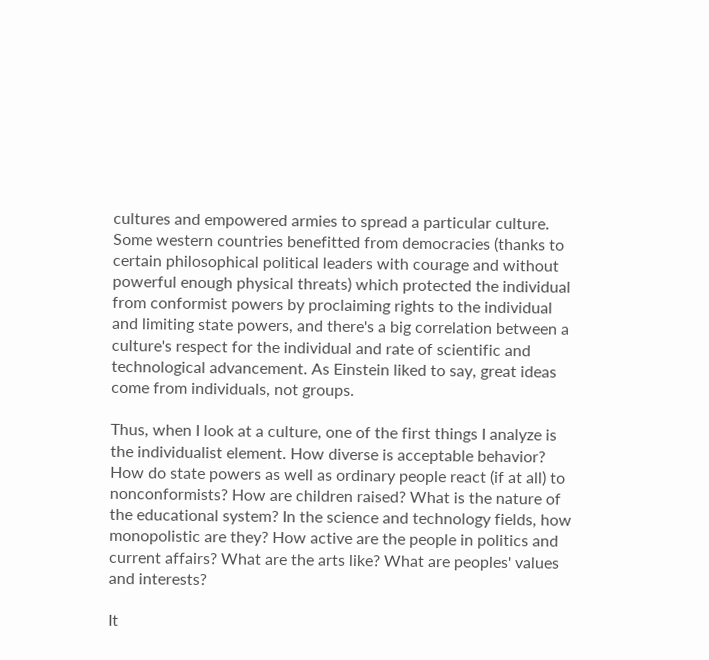cultures and empowered armies to spread a particular culture. Some western countries benefitted from democracies (thanks to certain philosophical political leaders with courage and without powerful enough physical threats) which protected the individual from conformist powers by proclaiming rights to the individual and limiting state powers, and there's a big correlation between a culture's respect for the individual and rate of scientific and technological advancement. As Einstein liked to say, great ideas come from individuals, not groups.

Thus, when I look at a culture, one of the first things I analyze is the individualist element. How diverse is acceptable behavior? How do state powers as well as ordinary people react (if at all) to nonconformists? How are children raised? What is the nature of the educational system? In the science and technology fields, how monopolistic are they? How active are the people in politics and current affairs? What are the arts like? What are peoples' values and interests?

It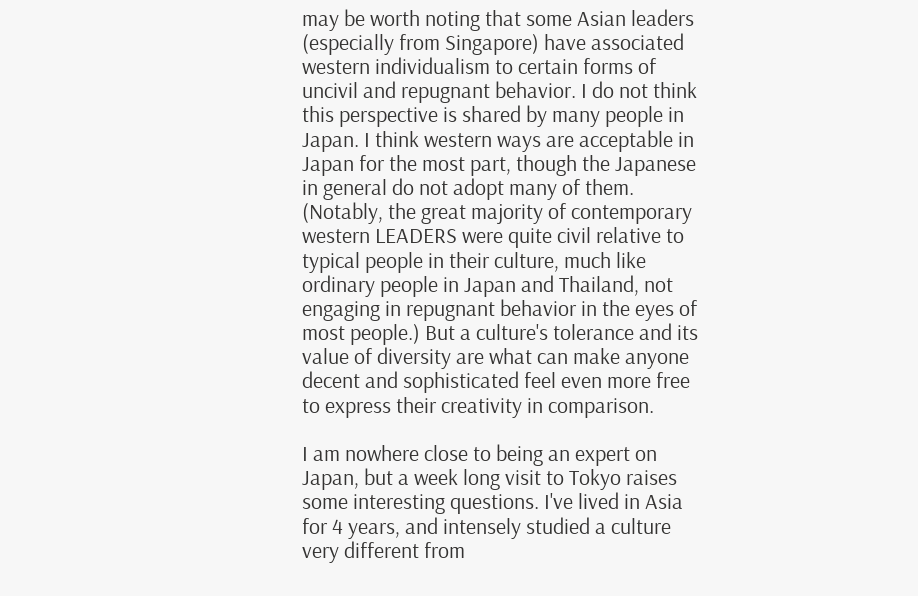may be worth noting that some Asian leaders (especially from Singapore) have associated western individualism to certain forms of uncivil and repugnant behavior. I do not think this perspective is shared by many people in Japan. I think western ways are acceptable in Japan for the most part, though the Japanese in general do not adopt many of them. (Notably, the great majority of contemporary western LEADERS were quite civil relative to typical people in their culture, much like ordinary people in Japan and Thailand, not engaging in repugnant behavior in the eyes of most people.) But a culture's tolerance and its value of diversity are what can make anyone decent and sophisticated feel even more free to express their creativity in comparison.

I am nowhere close to being an expert on Japan, but a week long visit to Tokyo raises some interesting questions. I've lived in Asia for 4 years, and intensely studied a culture very different from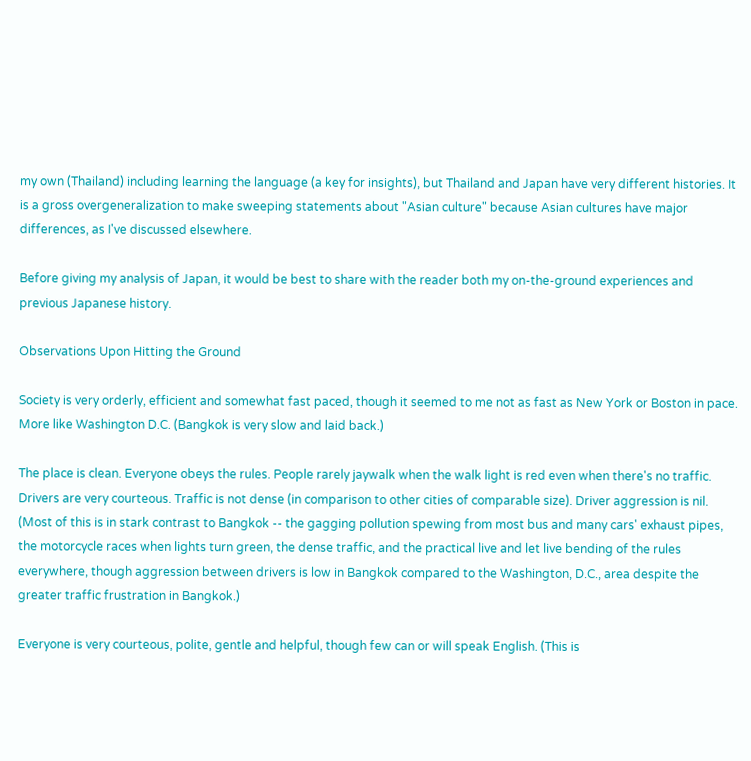my own (Thailand) including learning the language (a key for insights), but Thailand and Japan have very different histories. It is a gross overgeneralization to make sweeping statements about "Asian culture" because Asian cultures have major differences, as I've discussed elsewhere.

Before giving my analysis of Japan, it would be best to share with the reader both my on-the-ground experiences and previous Japanese history.

Observations Upon Hitting the Ground

Society is very orderly, efficient and somewhat fast paced, though it seemed to me not as fast as New York or Boston in pace. More like Washington D.C. (Bangkok is very slow and laid back.)

The place is clean. Everyone obeys the rules. People rarely jaywalk when the walk light is red even when there's no traffic. Drivers are very courteous. Traffic is not dense (in comparison to other cities of comparable size). Driver aggression is nil. (Most of this is in stark contrast to Bangkok -- the gagging pollution spewing from most bus and many cars' exhaust pipes, the motorcycle races when lights turn green, the dense traffic, and the practical live and let live bending of the rules everywhere, though aggression between drivers is low in Bangkok compared to the Washington, D.C., area despite the greater traffic frustration in Bangkok.)

Everyone is very courteous, polite, gentle and helpful, though few can or will speak English. (This is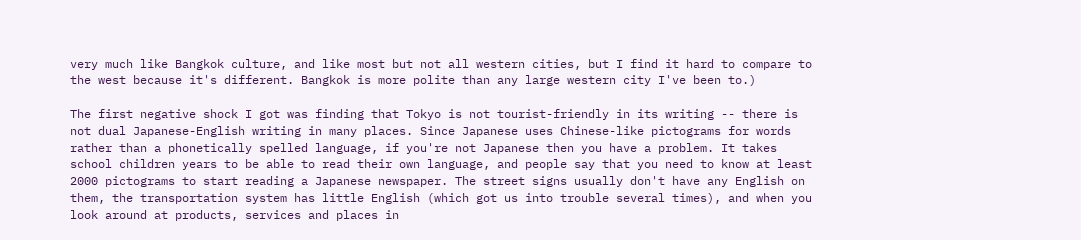very much like Bangkok culture, and like most but not all western cities, but I find it hard to compare to the west because it's different. Bangkok is more polite than any large western city I've been to.)

The first negative shock I got was finding that Tokyo is not tourist-friendly in its writing -- there is not dual Japanese-English writing in many places. Since Japanese uses Chinese-like pictograms for words rather than a phonetically spelled language, if you're not Japanese then you have a problem. It takes school children years to be able to read their own language, and people say that you need to know at least 2000 pictograms to start reading a Japanese newspaper. The street signs usually don't have any English on them, the transportation system has little English (which got us into trouble several times), and when you look around at products, services and places in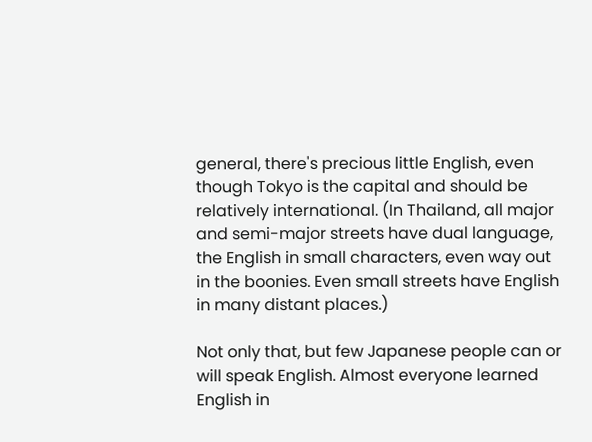general, there's precious little English, even though Tokyo is the capital and should be relatively international. (In Thailand, all major and semi-major streets have dual language, the English in small characters, even way out in the boonies. Even small streets have English in many distant places.)

Not only that, but few Japanese people can or will speak English. Almost everyone learned English in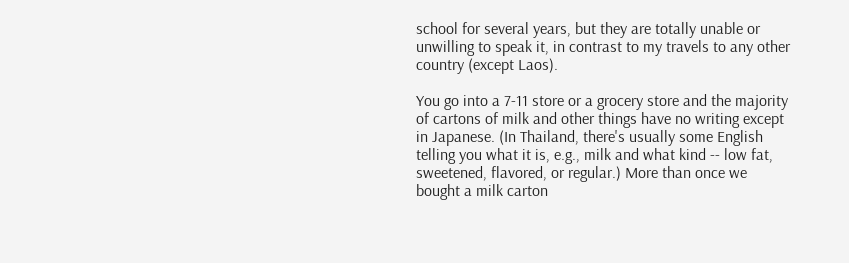school for several years, but they are totally unable or unwilling to speak it, in contrast to my travels to any other country (except Laos).

You go into a 7-11 store or a grocery store and the majority of cartons of milk and other things have no writing except in Japanese. (In Thailand, there's usually some English telling you what it is, e.g., milk and what kind -- low fat, sweetened, flavored, or regular.) More than once we bought a milk carton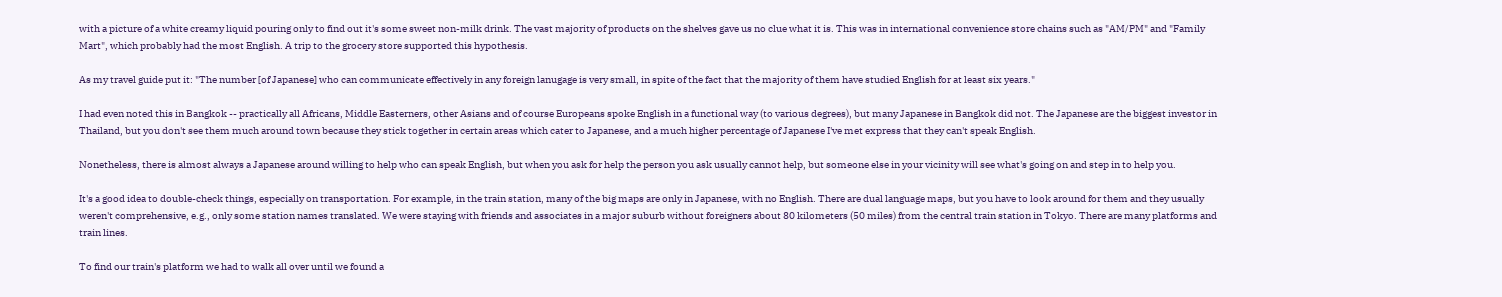with a picture of a white creamy liquid pouring only to find out it's some sweet non-milk drink. The vast majority of products on the shelves gave us no clue what it is. This was in international convenience store chains such as "AM/PM" and "Family Mart", which probably had the most English. A trip to the grocery store supported this hypothesis.

As my travel guide put it: "The number [of Japanese] who can communicate effectively in any foreign lanugage is very small, in spite of the fact that the majority of them have studied English for at least six years."

I had even noted this in Bangkok -- practically all Africans, Middle Easterners, other Asians and of course Europeans spoke English in a functional way (to various degrees), but many Japanese in Bangkok did not. The Japanese are the biggest investor in Thailand, but you don't see them much around town because they stick together in certain areas which cater to Japanese, and a much higher percentage of Japanese I've met express that they can't speak English.

Nonetheless, there is almost always a Japanese around willing to help who can speak English, but when you ask for help the person you ask usually cannot help, but someone else in your vicinity will see what's going on and step in to help you.

It's a good idea to double-check things, especially on transportation. For example, in the train station, many of the big maps are only in Japanese, with no English. There are dual language maps, but you have to look around for them and they usually weren't comprehensive, e.g., only some station names translated. We were staying with friends and associates in a major suburb without foreigners about 80 kilometers (50 miles) from the central train station in Tokyo. There are many platforms and train lines.

To find our train's platform we had to walk all over until we found a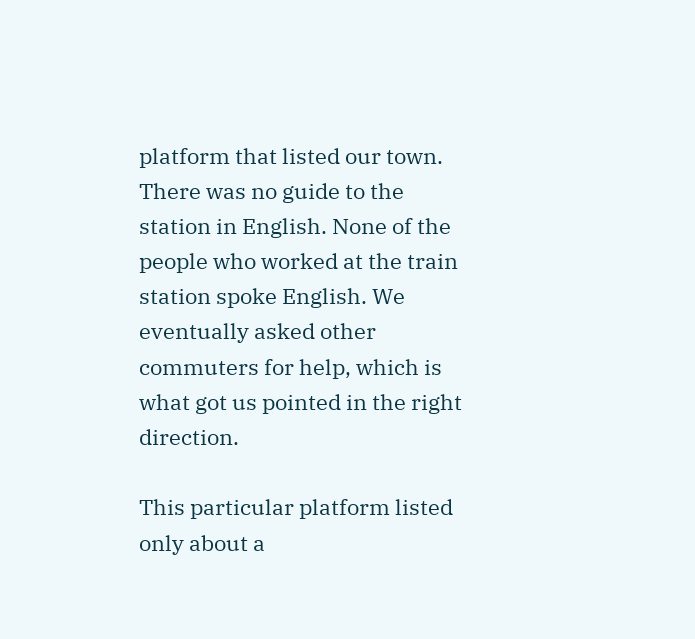platform that listed our town. There was no guide to the station in English. None of the people who worked at the train station spoke English. We eventually asked other commuters for help, which is what got us pointed in the right direction.

This particular platform listed only about a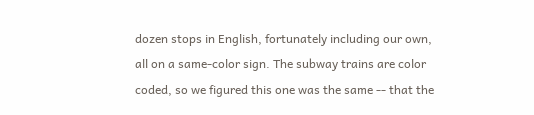dozen stops in English, fortunately including our own, all on a same-color sign. The subway trains are color coded, so we figured this one was the same -- that the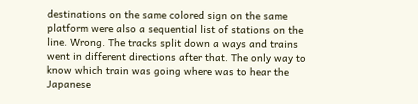destinations on the same colored sign on the same platform were also a sequential list of stations on the line. Wrong. The tracks split down a ways and trains went in different directions after that. The only way to know which train was going where was to hear the Japanese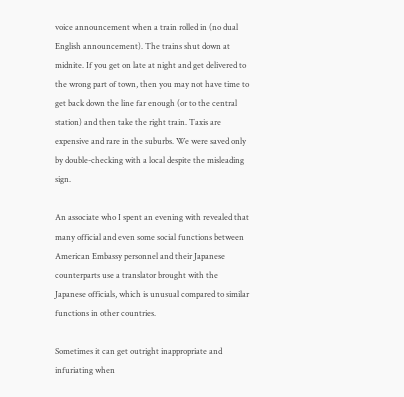voice announcement when a train rolled in (no dual English announcement). The trains shut down at midnite. If you get on late at night and get delivered to the wrong part of town, then you may not have time to get back down the line far enough (or to the central station) and then take the right train. Taxis are expensive and rare in the suburbs. We were saved only by double-checking with a local despite the misleading sign.

An associate who I spent an evening with revealed that many official and even some social functions between American Embassy personnel and their Japanese counterparts use a translator brought with the Japanese officials, which is unusual compared to similar functions in other countries.

Sometimes it can get outright inappropriate and infuriating when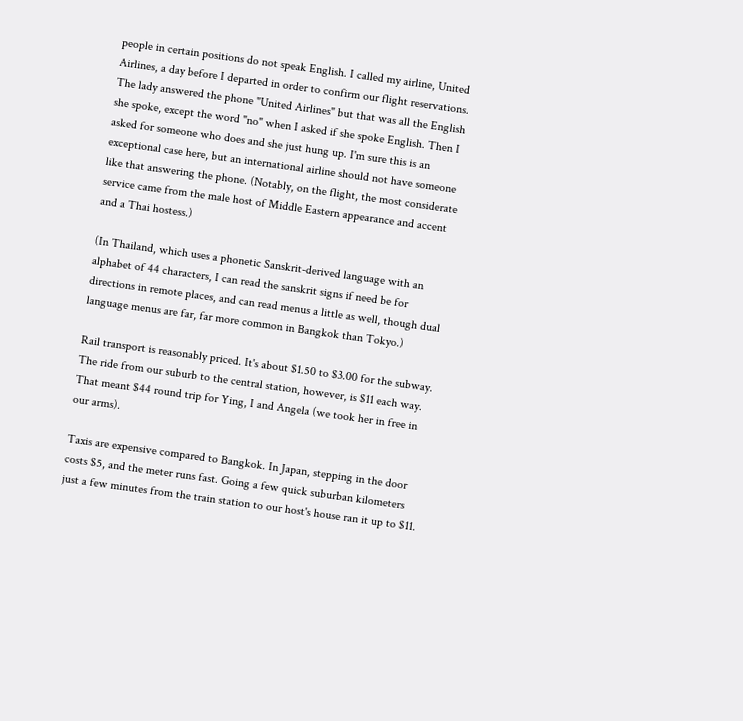people in certain positions do not speak English. I called my airline, United Airlines, a day before I departed in order to confirm our flight reservations. The lady answered the phone "United Airlines" but that was all the English she spoke, except the word "no" when I asked if she spoke English. Then I asked for someone who does and she just hung up. I'm sure this is an exceptional case here, but an international airline should not have someone like that answering the phone. (Notably, on the flight, the most considerate service came from the male host of Middle Eastern appearance and accent and a Thai hostess.)

(In Thailand, which uses a phonetic Sanskrit-derived language with an alphabet of 44 characters, I can read the sanskrit signs if need be for directions in remote places, and can read menus a little as well, though dual language menus are far, far more common in Bangkok than Tokyo.)

Rail transport is reasonably priced. It's about $1.50 to $3.00 for the subway. The ride from our suburb to the central station, however, is $11 each way. That meant $44 round trip for Ying, I and Angela (we took her in free in our arms).

Taxis are expensive compared to Bangkok. In Japan, stepping in the door costs $5, and the meter runs fast. Going a few quick suburban kilometers just a few minutes from the train station to our host's house ran it up to $11.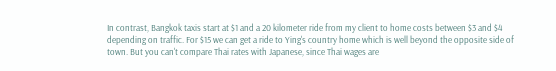In contrast, Bangkok taxis start at $1 and a 20 kilometer ride from my client to home costs between $3 and $4 depending on traffic. For $15 we can get a ride to Ying's country home which is well beyond the opposite side of town. But you can't compare Thai rates with Japanese, since Thai wages are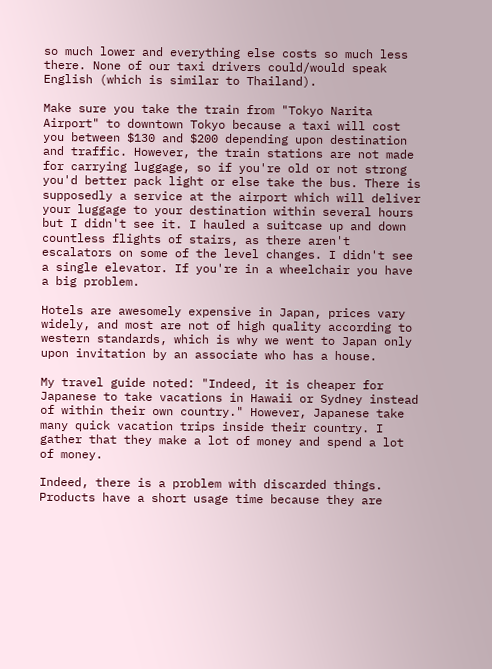so much lower and everything else costs so much less there. None of our taxi drivers could/would speak English (which is similar to Thailand).

Make sure you take the train from "Tokyo Narita Airport" to downtown Tokyo because a taxi will cost you between $130 and $200 depending upon destination and traffic. However, the train stations are not made for carrying luggage, so if you're old or not strong you'd better pack light or else take the bus. There is supposedly a service at the airport which will deliver your luggage to your destination within several hours but I didn't see it. I hauled a suitcase up and down countless flights of stairs, as there aren't escalators on some of the level changes. I didn't see a single elevator. If you're in a wheelchair you have a big problem.

Hotels are awesomely expensive in Japan, prices vary widely, and most are not of high quality according to western standards, which is why we went to Japan only upon invitation by an associate who has a house.

My travel guide noted: "Indeed, it is cheaper for Japanese to take vacations in Hawaii or Sydney instead of within their own country." However, Japanese take many quick vacation trips inside their country. I gather that they make a lot of money and spend a lot of money.

Indeed, there is a problem with discarded things. Products have a short usage time because they are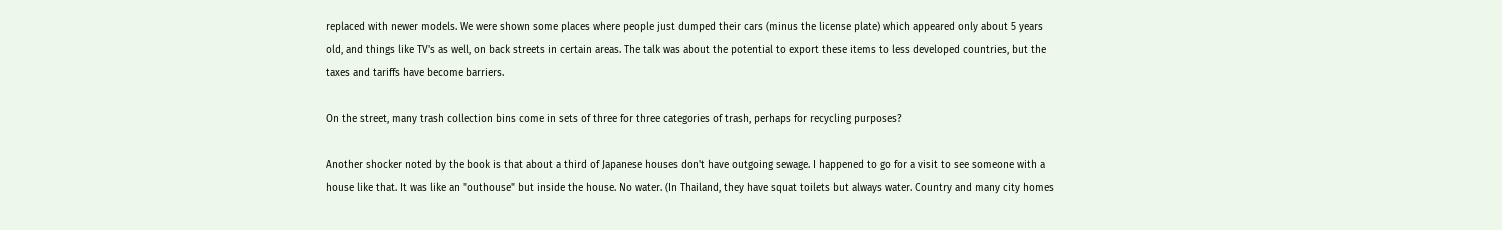replaced with newer models. We were shown some places where people just dumped their cars (minus the license plate) which appeared only about 5 years old, and things like TV's as well, on back streets in certain areas. The talk was about the potential to export these items to less developed countries, but the taxes and tariffs have become barriers.

On the street, many trash collection bins come in sets of three for three categories of trash, perhaps for recycling purposes?

Another shocker noted by the book is that about a third of Japanese houses don't have outgoing sewage. I happened to go for a visit to see someone with a house like that. It was like an "outhouse" but inside the house. No water. (In Thailand, they have squat toilets but always water. Country and many city homes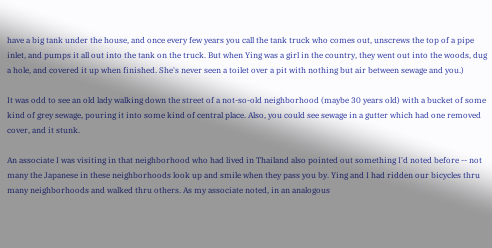have a big tank under the house, and once every few years you call the tank truck who comes out, unscrews the top of a pipe inlet, and pumps it all out into the tank on the truck. But when Ying was a girl in the country, they went out into the woods, dug a hole, and covered it up when finished. She's never seen a toilet over a pit with nothing but air between sewage and you.)

It was odd to see an old lady walking down the street of a not-so-old neighborhood (maybe 30 years old) with a bucket of some kind of grey sewage, pouring it into some kind of central place. Also, you could see sewage in a gutter which had one removed cover, and it stunk.

An associate I was visiting in that neighborhood who had lived in Thailand also pointed out something I'd noted before -- not many the Japanese in these neighborhoods look up and smile when they pass you by. Ying and I had ridden our bicycles thru many neighborhoods and walked thru others. As my associate noted, in an analogous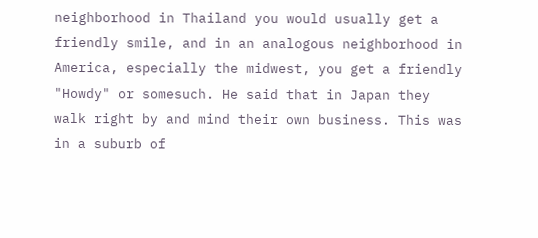neighborhood in Thailand you would usually get a friendly smile, and in an analogous neighborhood in America, especially the midwest, you get a friendly "Howdy" or somesuch. He said that in Japan they walk right by and mind their own business. This was in a suburb of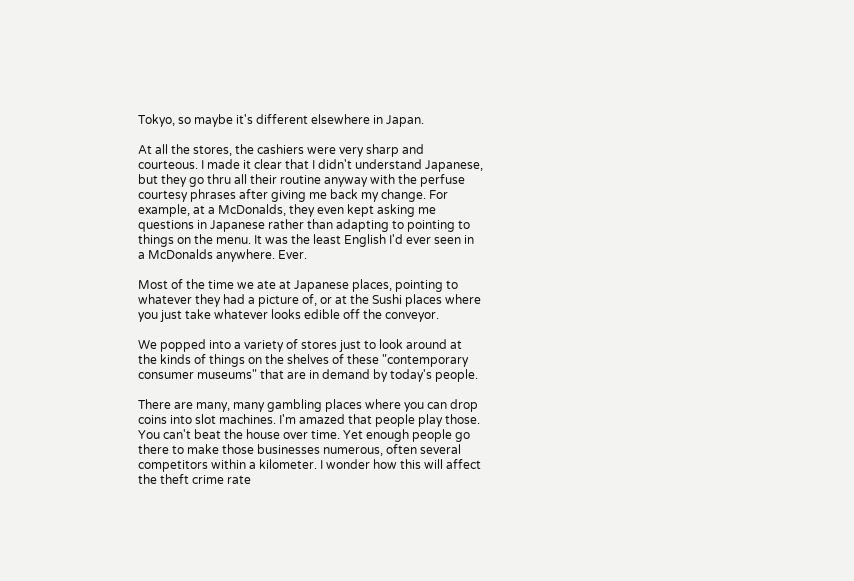Tokyo, so maybe it's different elsewhere in Japan.

At all the stores, the cashiers were very sharp and courteous. I made it clear that I didn't understand Japanese, but they go thru all their routine anyway with the perfuse courtesy phrases after giving me back my change. For example, at a McDonalds, they even kept asking me questions in Japanese rather than adapting to pointing to things on the menu. It was the least English I'd ever seen in a McDonalds anywhere. Ever.

Most of the time we ate at Japanese places, pointing to whatever they had a picture of, or at the Sushi places where you just take whatever looks edible off the conveyor.

We popped into a variety of stores just to look around at the kinds of things on the shelves of these "contemporary consumer museums" that are in demand by today's people.

There are many, many gambling places where you can drop coins into slot machines. I'm amazed that people play those. You can't beat the house over time. Yet enough people go there to make those businesses numerous, often several competitors within a kilometer. I wonder how this will affect the theft crime rate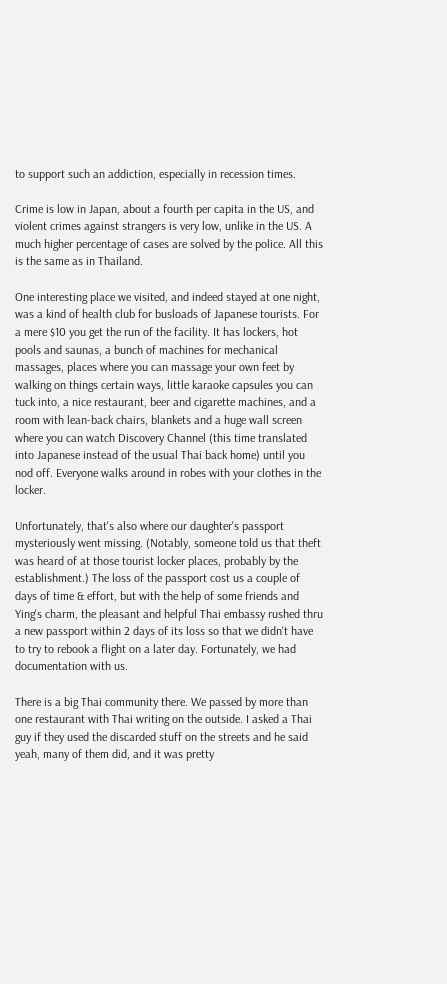to support such an addiction, especially in recession times.

Crime is low in Japan, about a fourth per capita in the US, and violent crimes against strangers is very low, unlike in the US. A much higher percentage of cases are solved by the police. All this is the same as in Thailand.

One interesting place we visited, and indeed stayed at one night, was a kind of health club for busloads of Japanese tourists. For a mere $10 you get the run of the facility. It has lockers, hot pools and saunas, a bunch of machines for mechanical massages, places where you can massage your own feet by walking on things certain ways, little karaoke capsules you can tuck into, a nice restaurant, beer and cigarette machines, and a room with lean-back chairs, blankets and a huge wall screen where you can watch Discovery Channel (this time translated into Japanese instead of the usual Thai back home) until you nod off. Everyone walks around in robes with your clothes in the locker.

Unfortunately, that's also where our daughter's passport mysteriously went missing. (Notably, someone told us that theft was heard of at those tourist locker places, probably by the establishment.) The loss of the passport cost us a couple of days of time & effort, but with the help of some friends and Ying's charm, the pleasant and helpful Thai embassy rushed thru a new passport within 2 days of its loss so that we didn't have to try to rebook a flight on a later day. Fortunately, we had documentation with us.

There is a big Thai community there. We passed by more than one restaurant with Thai writing on the outside. I asked a Thai guy if they used the discarded stuff on the streets and he said yeah, many of them did, and it was pretty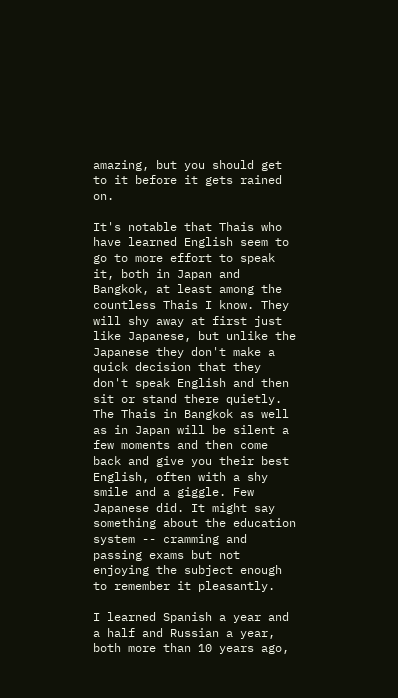amazing, but you should get to it before it gets rained on.

It's notable that Thais who have learned English seem to go to more effort to speak it, both in Japan and Bangkok, at least among the countless Thais I know. They will shy away at first just like Japanese, but unlike the Japanese they don't make a quick decision that they don't speak English and then sit or stand there quietly. The Thais in Bangkok as well as in Japan will be silent a few moments and then come back and give you their best English, often with a shy smile and a giggle. Few Japanese did. It might say something about the education system -- cramming and passing exams but not enjoying the subject enough to remember it pleasantly.

I learned Spanish a year and a half and Russian a year, both more than 10 years ago,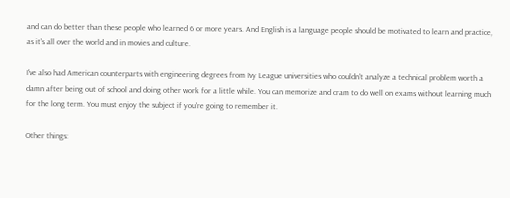and can do better than these people who learned 6 or more years. And English is a language people should be motivated to learn and practice, as it's all over the world and in movies and culture.

I've also had American counterparts with engineering degrees from Ivy League universities who couldn't analyze a technical problem worth a damn after being out of school and doing other work for a little while. You can memorize and cram to do well on exams without learning much for the long term. You must enjoy the subject if you're going to remember it.

Other things: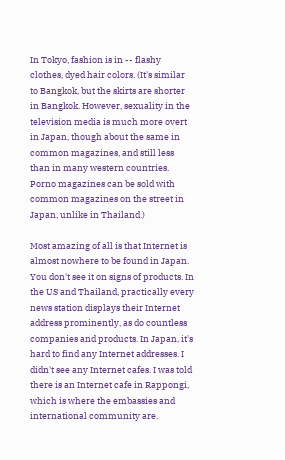In Tokyo, fashion is in -- flashy clothes, dyed hair colors. (It's similar to Bangkok, but the skirts are shorter in Bangkok. However, sexuality in the television media is much more overt in Japan, though about the same in common magazines, and still less than in many western countries. Porno magazines can be sold with common magazines on the street in Japan, unlike in Thailand.)

Most amazing of all is that Internet is almost nowhere to be found in Japan. You don't see it on signs of products. In the US and Thailand, practically every news station displays their Internet address prominently, as do countless companies and products. In Japan, it's hard to find any Internet addresses. I didn't see any Internet cafes. I was told there is an Internet cafe in Rappongi, which is where the embassies and international community are.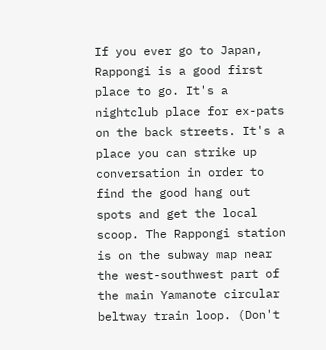If you ever go to Japan, Rappongi is a good first place to go. It's a nightclub place for ex-pats on the back streets. It's a place you can strike up conversation in order to find the good hang out spots and get the local scoop. The Rappongi station is on the subway map near the west-southwest part of the main Yamanote circular beltway train loop. (Don't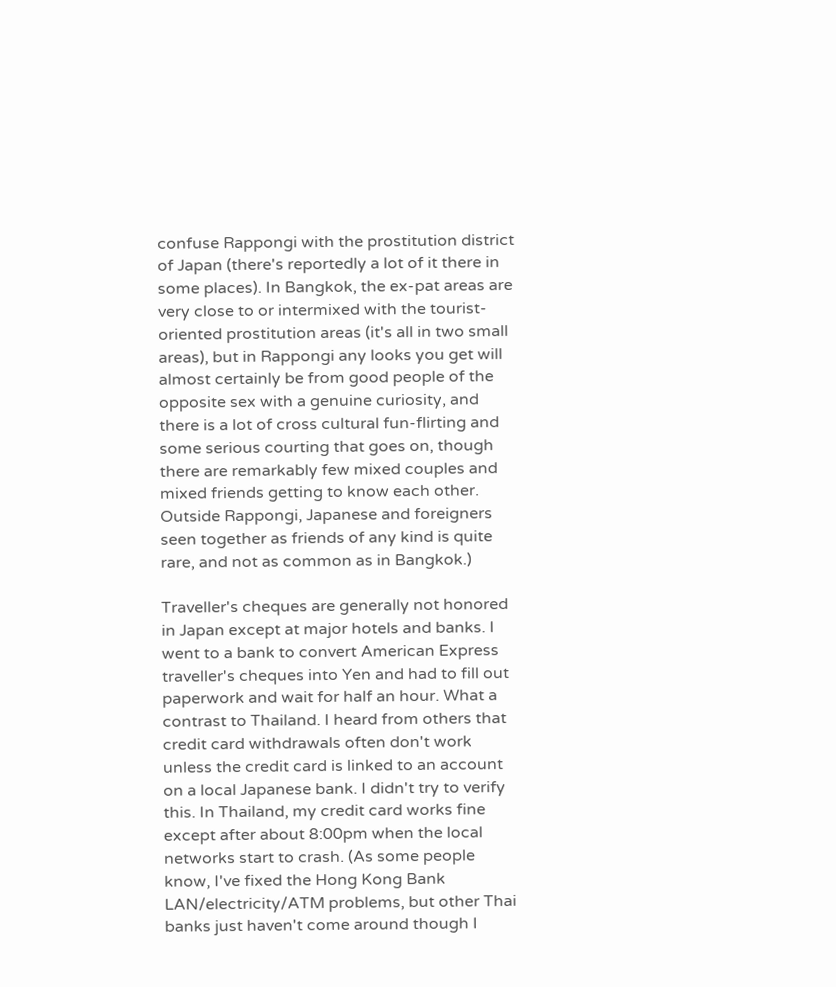confuse Rappongi with the prostitution district of Japan (there's reportedly a lot of it there in some places). In Bangkok, the ex-pat areas are very close to or intermixed with the tourist-oriented prostitution areas (it's all in two small areas), but in Rappongi any looks you get will almost certainly be from good people of the opposite sex with a genuine curiosity, and there is a lot of cross cultural fun-flirting and some serious courting that goes on, though there are remarkably few mixed couples and mixed friends getting to know each other. Outside Rappongi, Japanese and foreigners seen together as friends of any kind is quite rare, and not as common as in Bangkok.)

Traveller's cheques are generally not honored in Japan except at major hotels and banks. I went to a bank to convert American Express traveller's cheques into Yen and had to fill out paperwork and wait for half an hour. What a contrast to Thailand. I heard from others that credit card withdrawals often don't work unless the credit card is linked to an account on a local Japanese bank. I didn't try to verify this. In Thailand, my credit card works fine except after about 8:00pm when the local networks start to crash. (As some people know, I've fixed the Hong Kong Bank LAN/electricity/ATM problems, but other Thai banks just haven't come around though I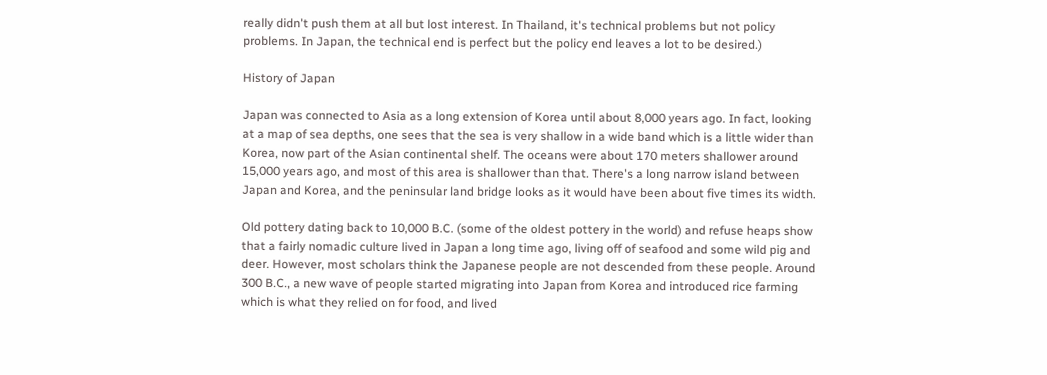really didn't push them at all but lost interest. In Thailand, it's technical problems but not policy problems. In Japan, the technical end is perfect but the policy end leaves a lot to be desired.)

History of Japan

Japan was connected to Asia as a long extension of Korea until about 8,000 years ago. In fact, looking at a map of sea depths, one sees that the sea is very shallow in a wide band which is a little wider than Korea, now part of the Asian continental shelf. The oceans were about 170 meters shallower around 15,000 years ago, and most of this area is shallower than that. There's a long narrow island between Japan and Korea, and the peninsular land bridge looks as it would have been about five times its width.

Old pottery dating back to 10,000 B.C. (some of the oldest pottery in the world) and refuse heaps show that a fairly nomadic culture lived in Japan a long time ago, living off of seafood and some wild pig and deer. However, most scholars think the Japanese people are not descended from these people. Around 300 B.C., a new wave of people started migrating into Japan from Korea and introduced rice farming which is what they relied on for food, and lived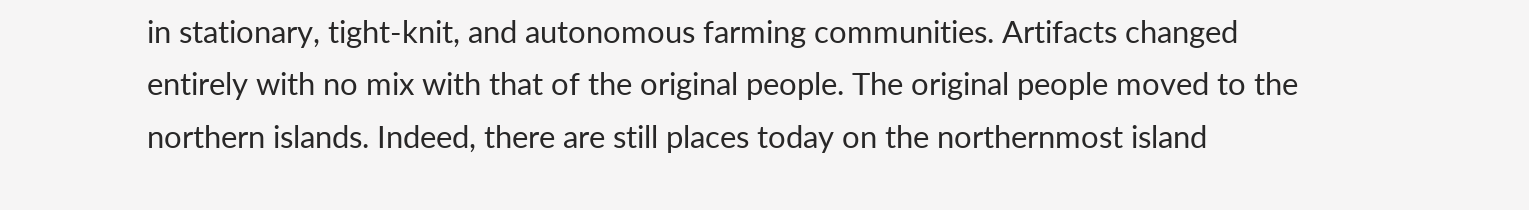in stationary, tight-knit, and autonomous farming communities. Artifacts changed entirely with no mix with that of the original people. The original people moved to the northern islands. Indeed, there are still places today on the northernmost island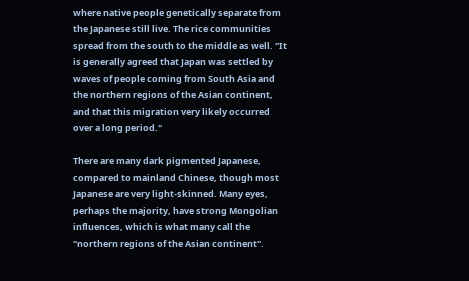where native people genetically separate from the Japanese still live. The rice communities spread from the south to the middle as well. "It is generally agreed that Japan was settled by waves of people coming from South Asia and the northern regions of the Asian continent, and that this migration very likely occurred over a long period."

There are many dark pigmented Japanese, compared to mainland Chinese, though most Japanese are very light-skinned. Many eyes, perhaps the majority, have strong Mongolian influences, which is what many call the "northern regions of the Asian continent".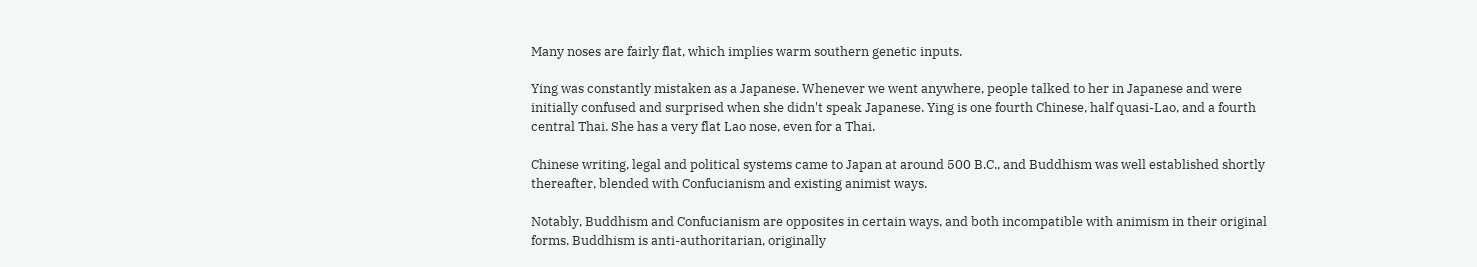Many noses are fairly flat, which implies warm southern genetic inputs.

Ying was constantly mistaken as a Japanese. Whenever we went anywhere, people talked to her in Japanese and were initially confused and surprised when she didn't speak Japanese. Ying is one fourth Chinese, half quasi-Lao, and a fourth central Thai. She has a very flat Lao nose, even for a Thai.

Chinese writing, legal and political systems came to Japan at around 500 B.C., and Buddhism was well established shortly thereafter, blended with Confucianism and existing animist ways.

Notably, Buddhism and Confucianism are opposites in certain ways, and both incompatible with animism in their original forms. Buddhism is anti-authoritarian, originally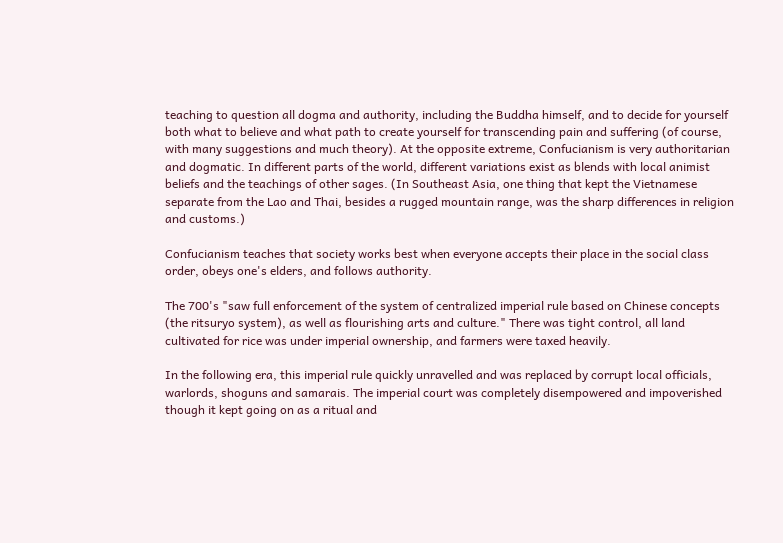teaching to question all dogma and authority, including the Buddha himself, and to decide for yourself both what to believe and what path to create yourself for transcending pain and suffering (of course, with many suggestions and much theory). At the opposite extreme, Confucianism is very authoritarian and dogmatic. In different parts of the world, different variations exist as blends with local animist beliefs and the teachings of other sages. (In Southeast Asia, one thing that kept the Vietnamese separate from the Lao and Thai, besides a rugged mountain range, was the sharp differences in religion and customs.)

Confucianism teaches that society works best when everyone accepts their place in the social class order, obeys one's elders, and follows authority.

The 700's "saw full enforcement of the system of centralized imperial rule based on Chinese concepts (the ritsuryo system), as well as flourishing arts and culture." There was tight control, all land cultivated for rice was under imperial ownership, and farmers were taxed heavily.

In the following era, this imperial rule quickly unravelled and was replaced by corrupt local officials, warlords, shoguns and samarais. The imperial court was completely disempowered and impoverished though it kept going on as a ritual and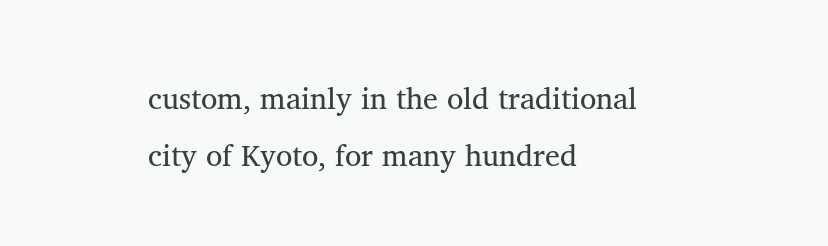custom, mainly in the old traditional city of Kyoto, for many hundred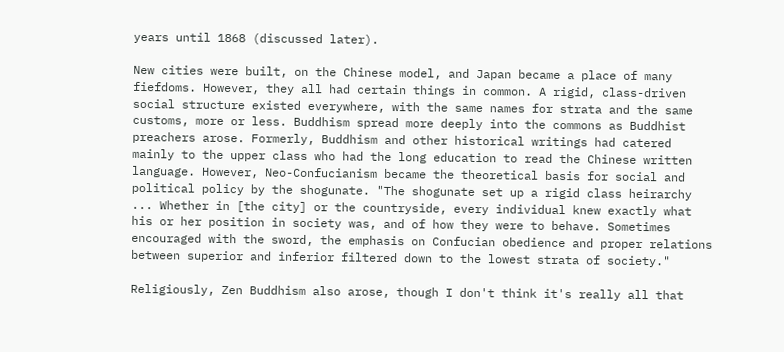years until 1868 (discussed later).

New cities were built, on the Chinese model, and Japan became a place of many fiefdoms. However, they all had certain things in common. A rigid, class-driven social structure existed everywhere, with the same names for strata and the same customs, more or less. Buddhism spread more deeply into the commons as Buddhist preachers arose. Formerly, Buddhism and other historical writings had catered mainly to the upper class who had the long education to read the Chinese written language. However, Neo-Confucianism became the theoretical basis for social and political policy by the shogunate. "The shogunate set up a rigid class heirarchy ... Whether in [the city] or the countryside, every individual knew exactly what his or her position in society was, and of how they were to behave. Sometimes encouraged with the sword, the emphasis on Confucian obedience and proper relations between superior and inferior filtered down to the lowest strata of society."

Religiously, Zen Buddhism also arose, though I don't think it's really all that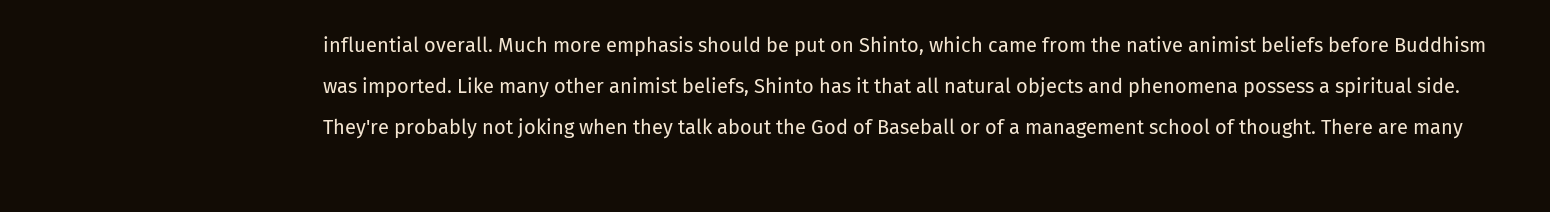influential overall. Much more emphasis should be put on Shinto, which came from the native animist beliefs before Buddhism was imported. Like many other animist beliefs, Shinto has it that all natural objects and phenomena possess a spiritual side. They're probably not joking when they talk about the God of Baseball or of a management school of thought. There are many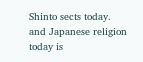Shinto sects today. and Japanese religion today is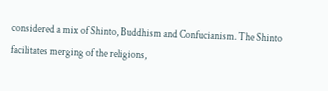considered a mix of Shinto, Buddhism and Confucianism. The Shinto facilitates merging of the religions,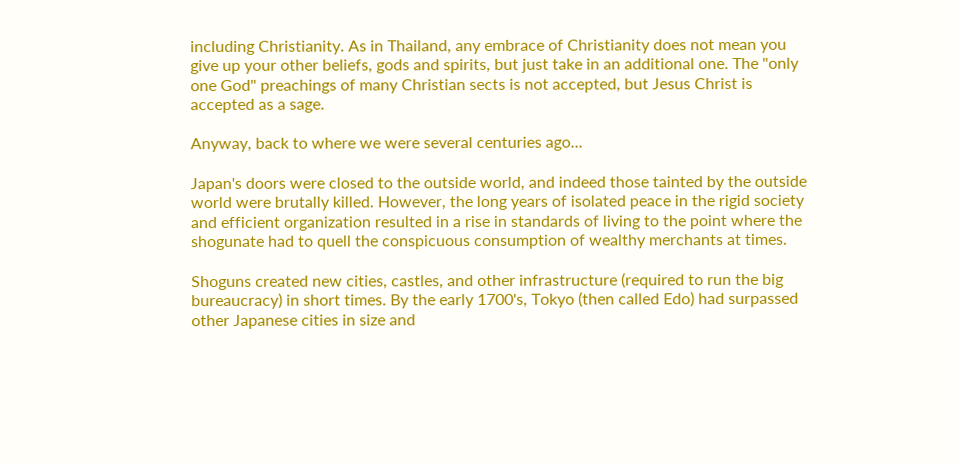including Christianity. As in Thailand, any embrace of Christianity does not mean you give up your other beliefs, gods and spirits, but just take in an additional one. The "only one God" preachings of many Christian sects is not accepted, but Jesus Christ is accepted as a sage.

Anyway, back to where we were several centuries ago...

Japan's doors were closed to the outside world, and indeed those tainted by the outside world were brutally killed. However, the long years of isolated peace in the rigid society and efficient organization resulted in a rise in standards of living to the point where the shogunate had to quell the conspicuous consumption of wealthy merchants at times.

Shoguns created new cities, castles, and other infrastructure (required to run the big bureaucracy) in short times. By the early 1700's, Tokyo (then called Edo) had surpassed other Japanese cities in size and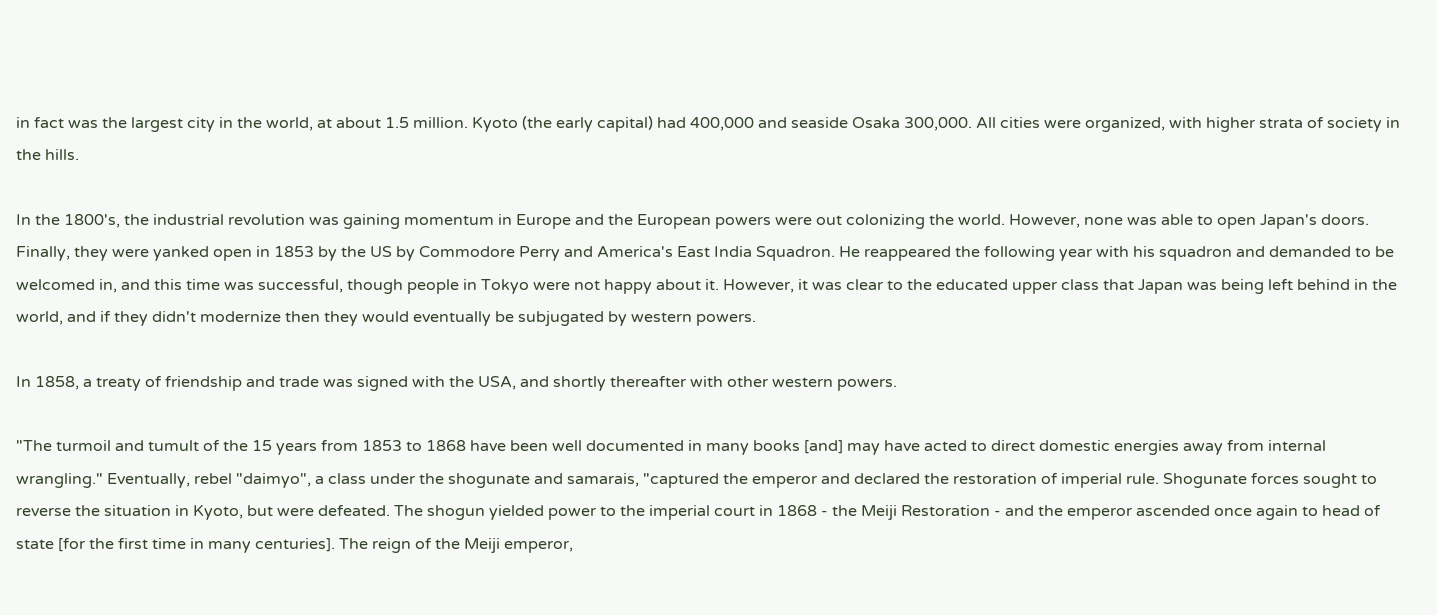in fact was the largest city in the world, at about 1.5 million. Kyoto (the early capital) had 400,000 and seaside Osaka 300,000. All cities were organized, with higher strata of society in the hills.

In the 1800's, the industrial revolution was gaining momentum in Europe and the European powers were out colonizing the world. However, none was able to open Japan's doors. Finally, they were yanked open in 1853 by the US by Commodore Perry and America's East India Squadron. He reappeared the following year with his squadron and demanded to be welcomed in, and this time was successful, though people in Tokyo were not happy about it. However, it was clear to the educated upper class that Japan was being left behind in the world, and if they didn't modernize then they would eventually be subjugated by western powers.

In 1858, a treaty of friendship and trade was signed with the USA, and shortly thereafter with other western powers.

"The turmoil and tumult of the 15 years from 1853 to 1868 have been well documented in many books [and] may have acted to direct domestic energies away from internal wrangling." Eventually, rebel "daimyo", a class under the shogunate and samarais, "captured the emperor and declared the restoration of imperial rule. Shogunate forces sought to reverse the situation in Kyoto, but were defeated. The shogun yielded power to the imperial court in 1868 - the Meiji Restoration - and the emperor ascended once again to head of state [for the first time in many centuries]. The reign of the Meiji emperor,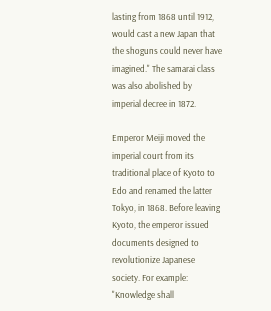lasting from 1868 until 1912, would cast a new Japan that the shoguns could never have imagined." The samarai class was also abolished by imperial decree in 1872.

Emperor Meiji moved the imperial court from its traditional place of Kyoto to Edo and renamed the latter Tokyo, in 1868. Before leaving Kyoto, the emperor issued documents designed to revolutionize Japanese society. For example: "Knowledge shall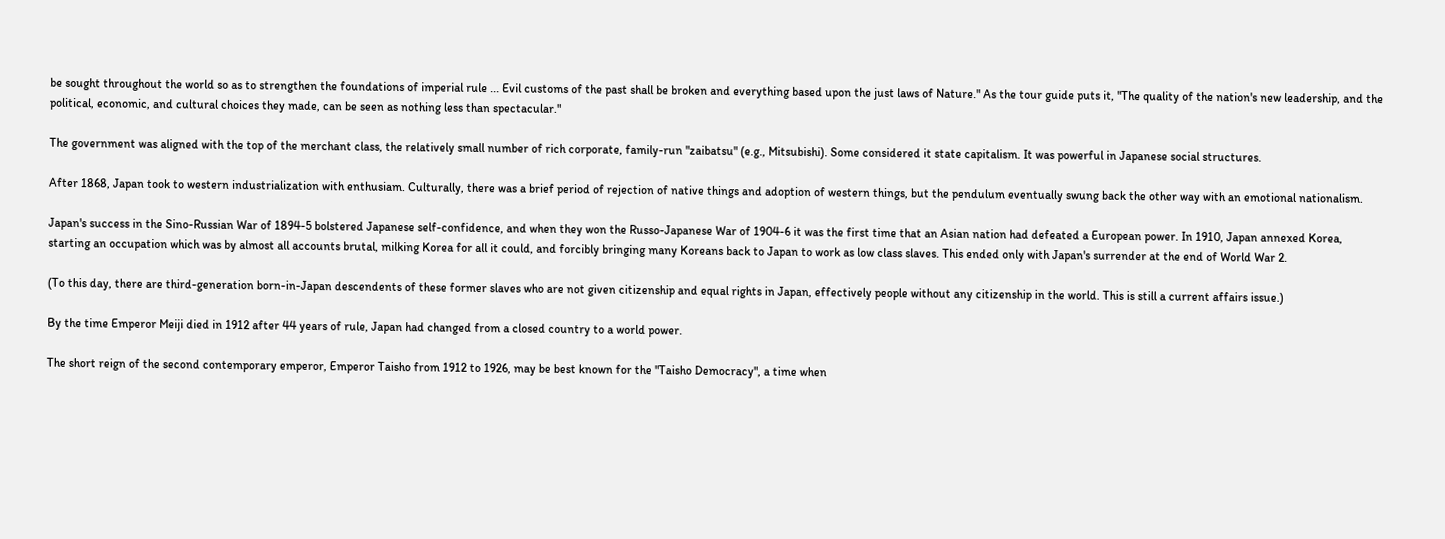be sought throughout the world so as to strengthen the foundations of imperial rule ... Evil customs of the past shall be broken and everything based upon the just laws of Nature." As the tour guide puts it, "The quality of the nation's new leadership, and the political, economic, and cultural choices they made, can be seen as nothing less than spectacular."

The government was aligned with the top of the merchant class, the relatively small number of rich corporate, family-run "zaibatsu" (e.g., Mitsubishi). Some considered it state capitalism. It was powerful in Japanese social structures.

After 1868, Japan took to western industrialization with enthusiam. Culturally, there was a brief period of rejection of native things and adoption of western things, but the pendulum eventually swung back the other way with an emotional nationalism.

Japan's success in the Sino-Russian War of 1894-5 bolstered Japanese self-confidence, and when they won the Russo-Japanese War of 1904-6 it was the first time that an Asian nation had defeated a European power. In 1910, Japan annexed Korea, starting an occupation which was by almost all accounts brutal, milking Korea for all it could, and forcibly bringing many Koreans back to Japan to work as low class slaves. This ended only with Japan's surrender at the end of World War 2.

(To this day, there are third-generation born-in-Japan descendents of these former slaves who are not given citizenship and equal rights in Japan, effectively people without any citizenship in the world. This is still a current affairs issue.)

By the time Emperor Meiji died in 1912 after 44 years of rule, Japan had changed from a closed country to a world power.

The short reign of the second contemporary emperor, Emperor Taisho from 1912 to 1926, may be best known for the "Taisho Democracy", a time when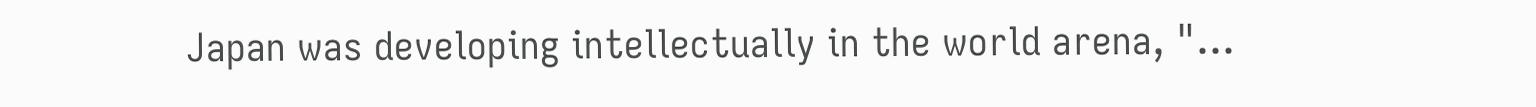Japan was developing intellectually in the world arena, "...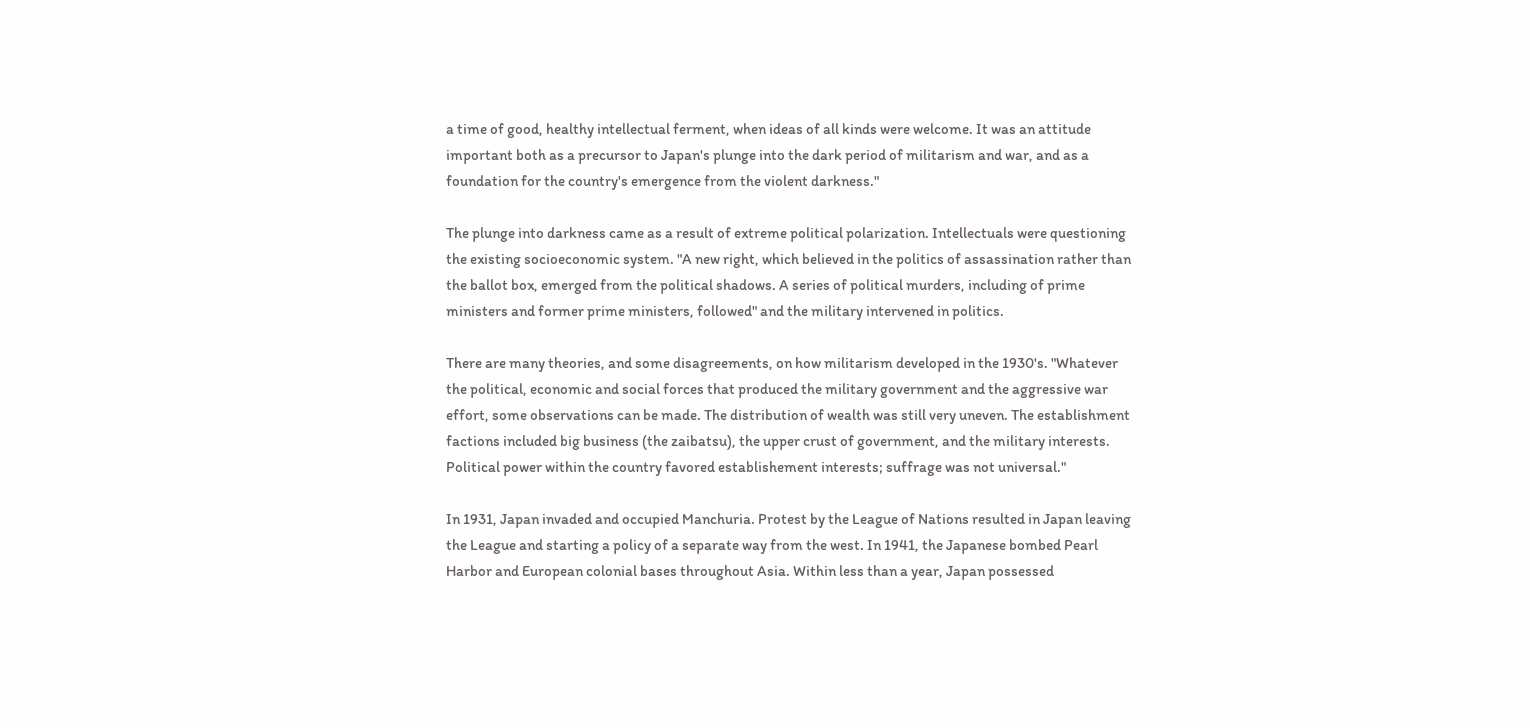a time of good, healthy intellectual ferment, when ideas of all kinds were welcome. It was an attitude important both as a precursor to Japan's plunge into the dark period of militarism and war, and as a foundation for the country's emergence from the violent darkness."

The plunge into darkness came as a result of extreme political polarization. Intellectuals were questioning the existing socioeconomic system. "A new right, which believed in the politics of assassination rather than the ballot box, emerged from the political shadows. A series of political murders, including of prime ministers and former prime ministers, followed" and the military intervened in politics.

There are many theories, and some disagreements, on how militarism developed in the 1930's. "Whatever the political, economic and social forces that produced the military government and the aggressive war effort, some observations can be made. The distribution of wealth was still very uneven. The establishment factions included big business (the zaibatsu), the upper crust of government, and the military interests. Political power within the country favored establishement interests; suffrage was not universal."

In 1931, Japan invaded and occupied Manchuria. Protest by the League of Nations resulted in Japan leaving the League and starting a policy of a separate way from the west. In 1941, the Japanese bombed Pearl Harbor and European colonial bases throughout Asia. Within less than a year, Japan possessed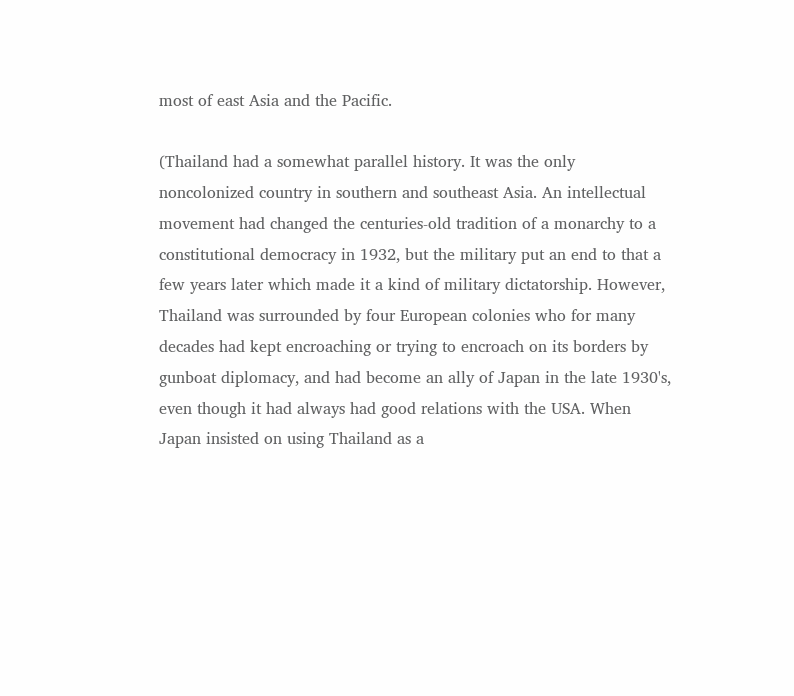most of east Asia and the Pacific.

(Thailand had a somewhat parallel history. It was the only noncolonized country in southern and southeast Asia. An intellectual movement had changed the centuries-old tradition of a monarchy to a constitutional democracy in 1932, but the military put an end to that a few years later which made it a kind of military dictatorship. However, Thailand was surrounded by four European colonies who for many decades had kept encroaching or trying to encroach on its borders by gunboat diplomacy, and had become an ally of Japan in the late 1930's, even though it had always had good relations with the USA. When Japan insisted on using Thailand as a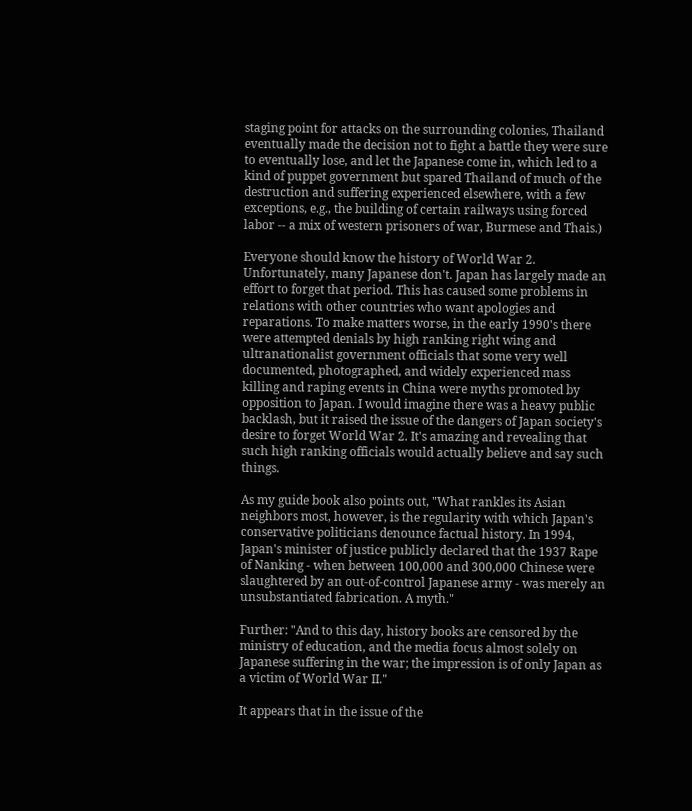staging point for attacks on the surrounding colonies, Thailand eventually made the decision not to fight a battle they were sure to eventually lose, and let the Japanese come in, which led to a kind of puppet government but spared Thailand of much of the destruction and suffering experienced elsewhere, with a few exceptions, e.g., the building of certain railways using forced labor -- a mix of western prisoners of war, Burmese and Thais.)

Everyone should know the history of World War 2. Unfortunately, many Japanese don't. Japan has largely made an effort to forget that period. This has caused some problems in relations with other countries who want apologies and reparations. To make matters worse, in the early 1990's there were attempted denials by high ranking right wing and ultranationalist government officials that some very well documented, photographed, and widely experienced mass killing and raping events in China were myths promoted by opposition to Japan. I would imagine there was a heavy public backlash, but it raised the issue of the dangers of Japan society's desire to forget World War 2. It's amazing and revealing that such high ranking officials would actually believe and say such things.

As my guide book also points out, "What rankles its Asian neighbors most, however, is the regularity with which Japan's conservative politicians denounce factual history. In 1994, Japan's minister of justice publicly declared that the 1937 Rape of Nanking - when between 100,000 and 300,000 Chinese were slaughtered by an out-of-control Japanese army - was merely an unsubstantiated fabrication. A myth."

Further: "And to this day, history books are censored by the ministry of education, and the media focus almost solely on Japanese suffering in the war; the impression is of only Japan as a victim of World War II."

It appears that in the issue of the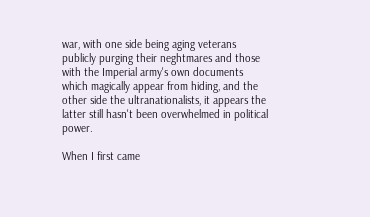war, with one side being aging veterans publicly purging their neghtmares and those with the Imperial army's own documents which magically appear from hiding, and the other side the ultranationalists, it appears the latter still hasn't been overwhelmed in political power.

When I first came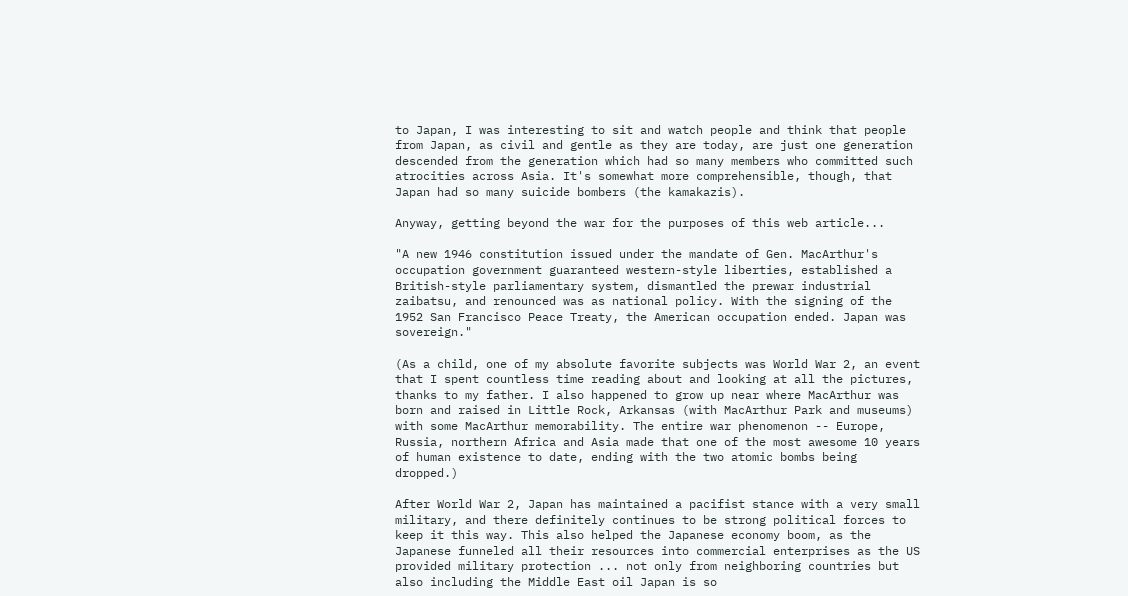to Japan, I was interesting to sit and watch people and think that people from Japan, as civil and gentle as they are today, are just one generation descended from the generation which had so many members who committed such atrocities across Asia. It's somewhat more comprehensible, though, that Japan had so many suicide bombers (the kamakazis).

Anyway, getting beyond the war for the purposes of this web article...

"A new 1946 constitution issued under the mandate of Gen. MacArthur's occupation government guaranteed western-style liberties, established a British-style parliamentary system, dismantled the prewar industrial zaibatsu, and renounced was as national policy. With the signing of the 1952 San Francisco Peace Treaty, the American occupation ended. Japan was sovereign."

(As a child, one of my absolute favorite subjects was World War 2, an event that I spent countless time reading about and looking at all the pictures, thanks to my father. I also happened to grow up near where MacArthur was born and raised in Little Rock, Arkansas (with MacArthur Park and museums) with some MacArthur memorability. The entire war phenomenon -- Europe, Russia, northern Africa and Asia made that one of the most awesome 10 years of human existence to date, ending with the two atomic bombs being dropped.)

After World War 2, Japan has maintained a pacifist stance with a very small military, and there definitely continues to be strong political forces to keep it this way. This also helped the Japanese economy boom, as the Japanese funneled all their resources into commercial enterprises as the US provided military protection ... not only from neighboring countries but also including the Middle East oil Japan is so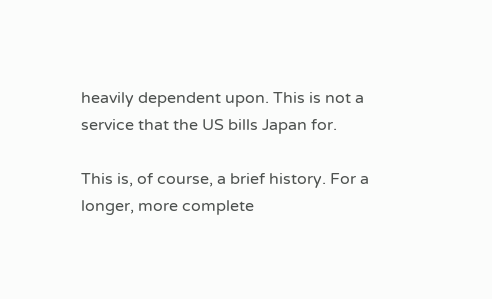heavily dependent upon. This is not a service that the US bills Japan for.

This is, of course, a brief history. For a longer, more complete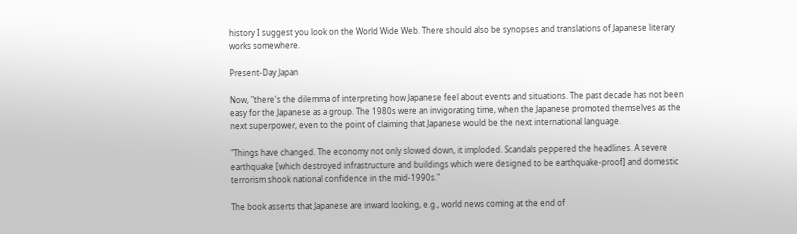history I suggest you look on the World Wide Web. There should also be synopses and translations of Japanese literary works somewhere.

Present-Day Japan

Now, "there's the dilemma of interpreting how Japanese feel about events and situations. The past decade has not been easy for the Japanese as a group. The 1980s were an invigorating time, when the Japanese promoted themselves as the next superpower, even to the point of claiming that Japanese would be the next international language.

"Things have changed. The economy not only slowed down, it imploded. Scandals peppered the headlines. A severe earthquake [which destroyed infrastructure and buildings which were designed to be earthquake-proof] and domestic terrorism shook national confidence in the mid-1990s."

The book asserts that Japanese are inward looking, e.g., world news coming at the end of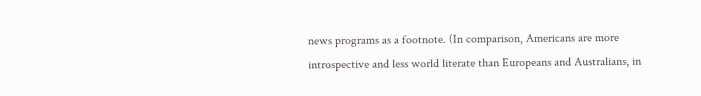news programs as a footnote. (In comparison, Americans are more introspective and less world literate than Europeans and Australians, in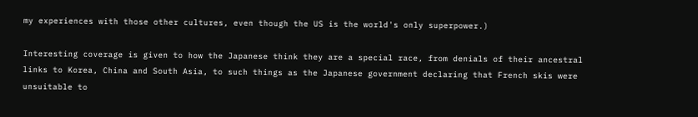my experiences with those other cultures, even though the US is the world's only superpower.)

Interesting coverage is given to how the Japanese think they are a special race, from denials of their ancestral links to Korea, China and South Asia, to such things as the Japanese government declaring that French skis were unsuitable to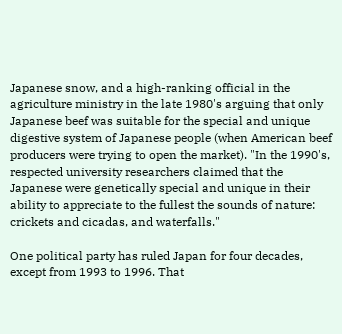Japanese snow, and a high-ranking official in the agriculture ministry in the late 1980's arguing that only Japanese beef was suitable for the special and unique digestive system of Japanese people (when American beef producers were trying to open the market). "In the 1990's, respected university researchers claimed that the Japanese were genetically special and unique in their ability to appreciate to the fullest the sounds of nature: crickets and cicadas, and waterfalls."

One political party has ruled Japan for four decades, except from 1993 to 1996. That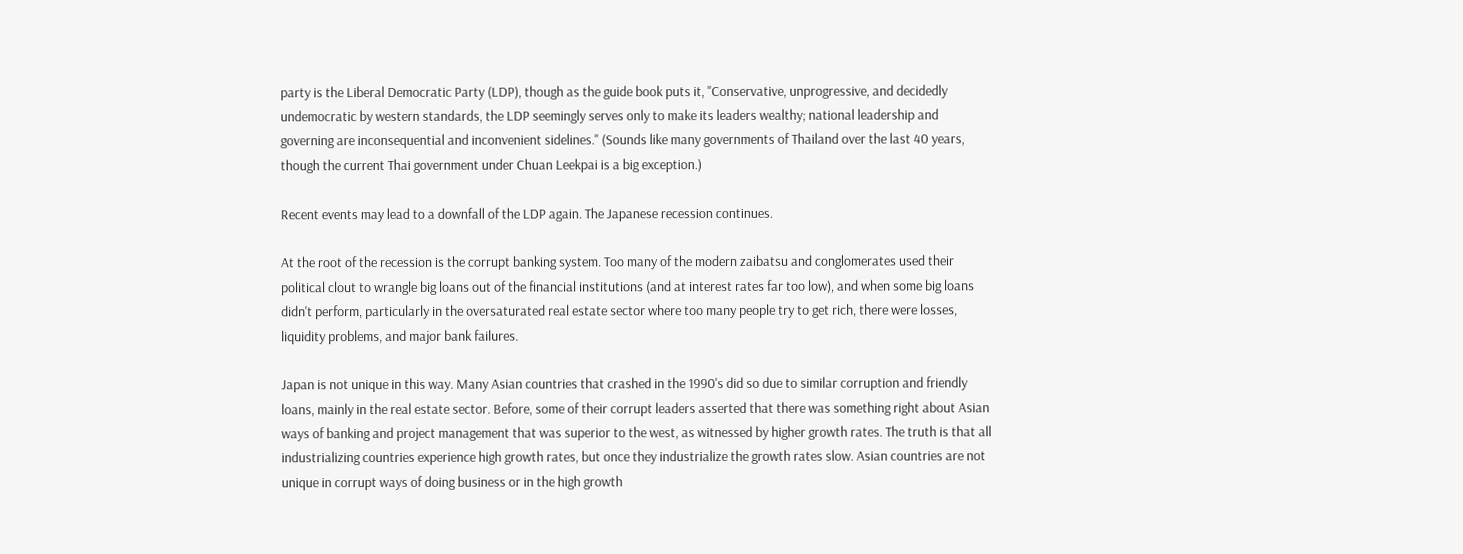party is the Liberal Democratic Party (LDP), though as the guide book puts it, "Conservative, unprogressive, and decidedly undemocratic by western standards, the LDP seemingly serves only to make its leaders wealthy; national leadership and governing are inconsequential and inconvenient sidelines." (Sounds like many governments of Thailand over the last 40 years, though the current Thai government under Chuan Leekpai is a big exception.)

Recent events may lead to a downfall of the LDP again. The Japanese recession continues.

At the root of the recession is the corrupt banking system. Too many of the modern zaibatsu and conglomerates used their political clout to wrangle big loans out of the financial institutions (and at interest rates far too low), and when some big loans didn't perform, particularly in the oversaturated real estate sector where too many people try to get rich, there were losses, liquidity problems, and major bank failures.

Japan is not unique in this way. Many Asian countries that crashed in the 1990's did so due to similar corruption and friendly loans, mainly in the real estate sector. Before, some of their corrupt leaders asserted that there was something right about Asian ways of banking and project management that was superior to the west, as witnessed by higher growth rates. The truth is that all industrializing countries experience high growth rates, but once they industrialize the growth rates slow. Asian countries are not unique in corrupt ways of doing business or in the high growth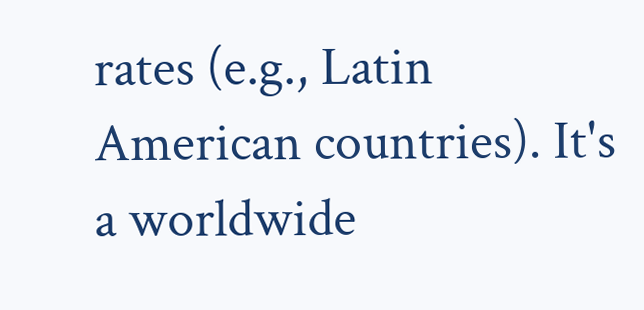rates (e.g., Latin American countries). It's a worldwide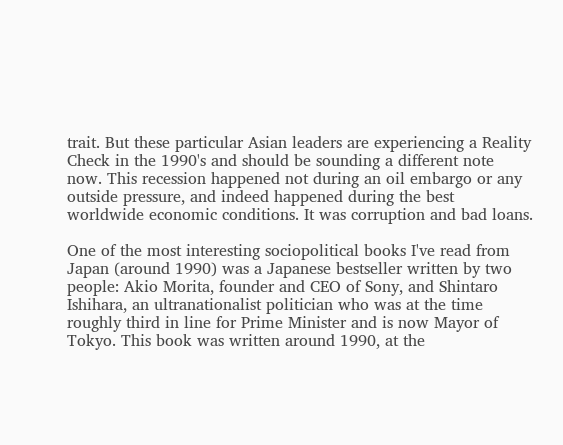trait. But these particular Asian leaders are experiencing a Reality Check in the 1990's and should be sounding a different note now. This recession happened not during an oil embargo or any outside pressure, and indeed happened during the best worldwide economic conditions. It was corruption and bad loans.

One of the most interesting sociopolitical books I've read from Japan (around 1990) was a Japanese bestseller written by two people: Akio Morita, founder and CEO of Sony, and Shintaro Ishihara, an ultranationalist politician who was at the time roughly third in line for Prime Minister and is now Mayor of Tokyo. This book was written around 1990, at the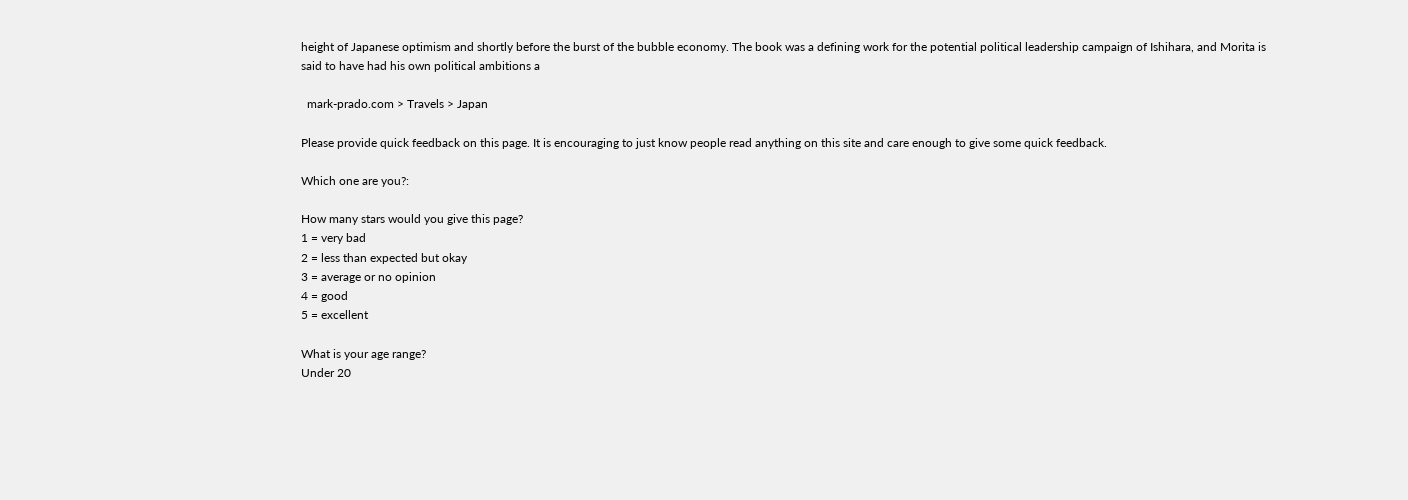height of Japanese optimism and shortly before the burst of the bubble economy. The book was a defining work for the potential political leadership campaign of Ishihara, and Morita is said to have had his own political ambitions a

  mark-prado.com > Travels > Japan

Please provide quick feedback on this page. It is encouraging to just know people read anything on this site and care enough to give some quick feedback.

Which one are you?:

How many stars would you give this page?
1 = very bad
2 = less than expected but okay
3 = average or no opinion
4 = good
5 = excellent

What is your age range?
Under 20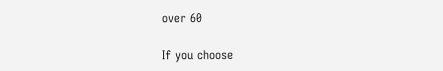over 60

If you choose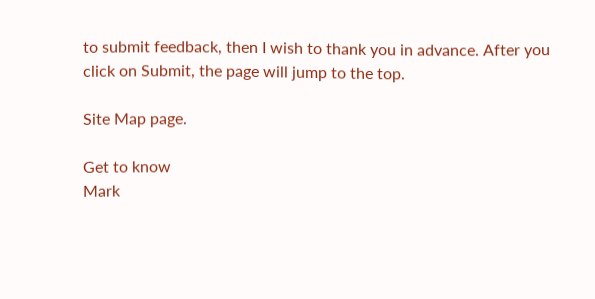to submit feedback, then I wish to thank you in advance. After you click on Submit, the page will jump to the top.

Site Map page.

Get to know
Mark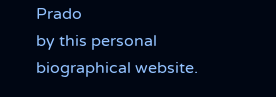Prado
by this personal
biographical website.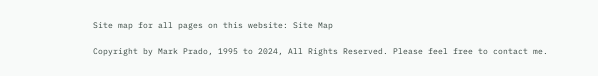Site map for all pages on this website: Site Map

Copyright by Mark Prado, 1995 to 2024, All Rights Reserved. Please feel free to contact me.